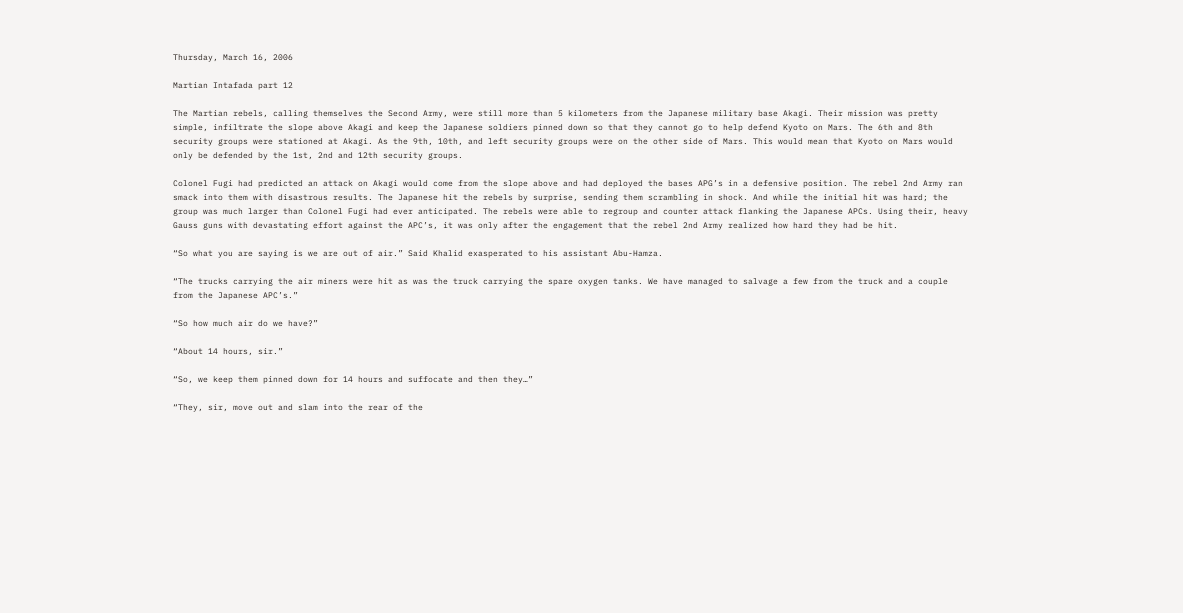Thursday, March 16, 2006

Martian Intafada part 12

The Martian rebels, calling themselves the Second Army, were still more than 5 kilometers from the Japanese military base Akagi. Their mission was pretty simple, infiltrate the slope above Akagi and keep the Japanese soldiers pinned down so that they cannot go to help defend Kyoto on Mars. The 6th and 8th security groups were stationed at Akagi. As the 9th, 10th, and left security groups were on the other side of Mars. This would mean that Kyoto on Mars would only be defended by the 1st, 2nd and 12th security groups.

Colonel Fugi had predicted an attack on Akagi would come from the slope above and had deployed the bases APG’s in a defensive position. The rebel 2nd Army ran smack into them with disastrous results. The Japanese hit the rebels by surprise, sending them scrambling in shock. And while the initial hit was hard; the group was much larger than Colonel Fugi had ever anticipated. The rebels were able to regroup and counter attack flanking the Japanese APCs. Using their, heavy Gauss guns with devastating effort against the APC’s, it was only after the engagement that the rebel 2nd Army realized how hard they had be hit.

“So what you are saying is we are out of air.” Said Khalid exasperated to his assistant Abu-Hamza.

“The trucks carrying the air miners were hit as was the truck carrying the spare oxygen tanks. We have managed to salvage a few from the truck and a couple from the Japanese APC’s.”

“So how much air do we have?”

“About 14 hours, sir.”

“So, we keep them pinned down for 14 hours and suffocate and then they…”

“They, sir, move out and slam into the rear of the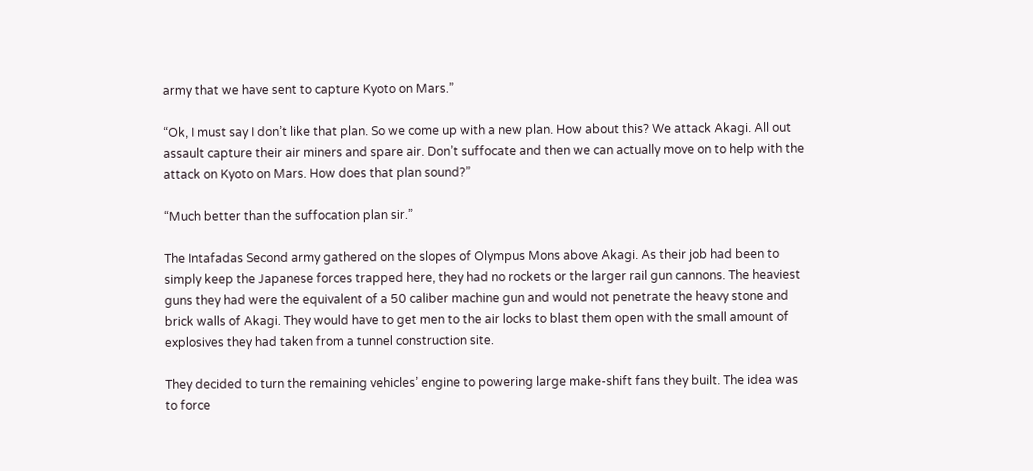army that we have sent to capture Kyoto on Mars.”

“Ok, I must say I don’t like that plan. So we come up with a new plan. How about this? We attack Akagi. All out assault capture their air miners and spare air. Don’t suffocate and then we can actually move on to help with the attack on Kyoto on Mars. How does that plan sound?”

“Much better than the suffocation plan sir.”

The Intafadas Second army gathered on the slopes of Olympus Mons above Akagi. As their job had been to simply keep the Japanese forces trapped here, they had no rockets or the larger rail gun cannons. The heaviest guns they had were the equivalent of a 50 caliber machine gun and would not penetrate the heavy stone and brick walls of Akagi. They would have to get men to the air locks to blast them open with the small amount of explosives they had taken from a tunnel construction site.

They decided to turn the remaining vehicles’ engine to powering large make-shift fans they built. The idea was to force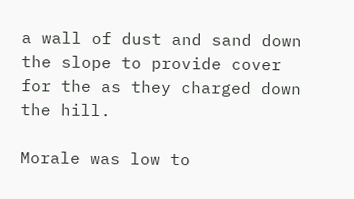a wall of dust and sand down the slope to provide cover for the as they charged down the hill.

Morale was low to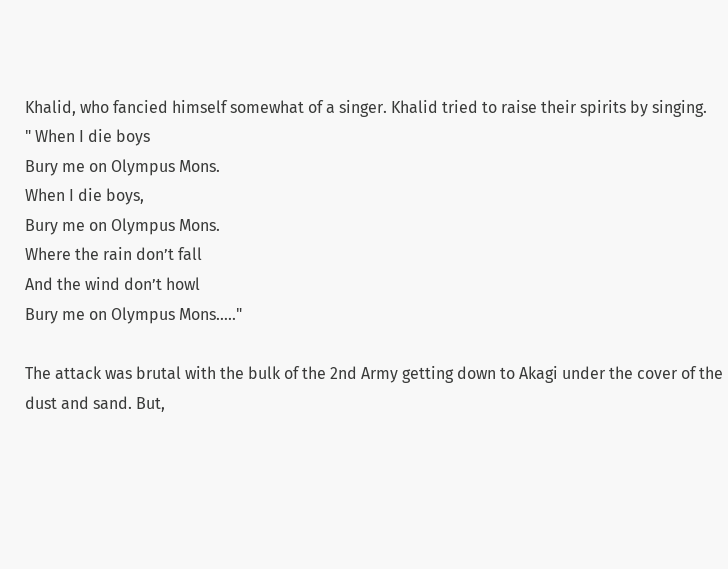Khalid, who fancied himself somewhat of a singer. Khalid tried to raise their spirits by singing.
" When I die boys
Bury me on Olympus Mons.
When I die boys,
Bury me on Olympus Mons.
Where the rain don’t fall
And the wind don’t howl
Bury me on Olympus Mons….."

The attack was brutal with the bulk of the 2nd Army getting down to Akagi under the cover of the dust and sand. But,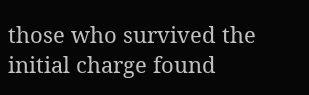those who survived the initial charge found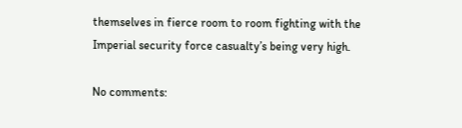themselves in fierce room to room fighting with the Imperial security force casualty’s being very high.

No comments: